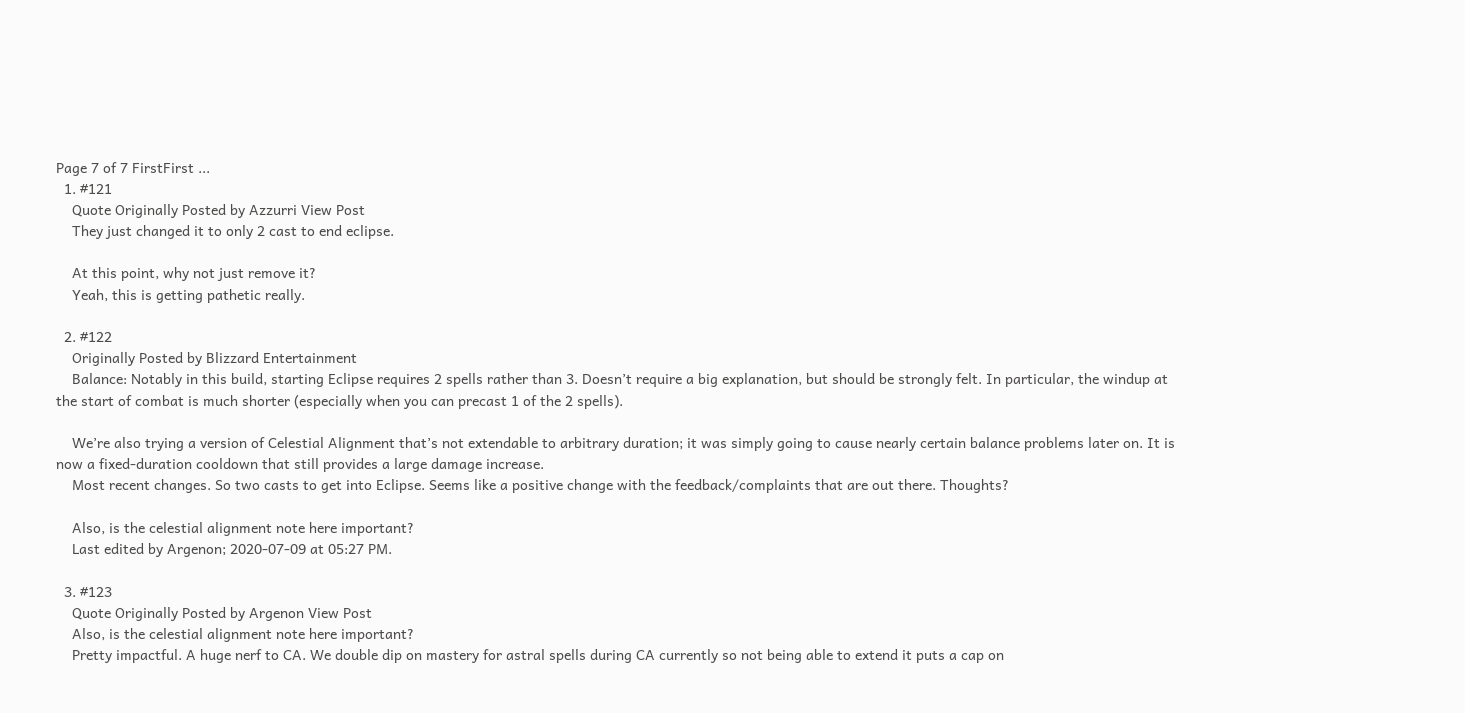Page 7 of 7 FirstFirst ...
  1. #121
    Quote Originally Posted by Azzurri View Post
    They just changed it to only 2 cast to end eclipse.

    At this point, why not just remove it?
    Yeah, this is getting pathetic really.

  2. #122
    Originally Posted by Blizzard Entertainment
    Balance: Notably in this build, starting Eclipse requires 2 spells rather than 3. Doesn’t require a big explanation, but should be strongly felt. In particular, the windup at the start of combat is much shorter (especially when you can precast 1 of the 2 spells).

    We’re also trying a version of Celestial Alignment that’s not extendable to arbitrary duration; it was simply going to cause nearly certain balance problems later on. It is now a fixed-duration cooldown that still provides a large damage increase.
    Most recent changes. So two casts to get into Eclipse. Seems like a positive change with the feedback/complaints that are out there. Thoughts?

    Also, is the celestial alignment note here important?
    Last edited by Argenon; 2020-07-09 at 05:27 PM.

  3. #123
    Quote Originally Posted by Argenon View Post
    Also, is the celestial alignment note here important?
    Pretty impactful. A huge nerf to CA. We double dip on mastery for astral spells during CA currently so not being able to extend it puts a cap on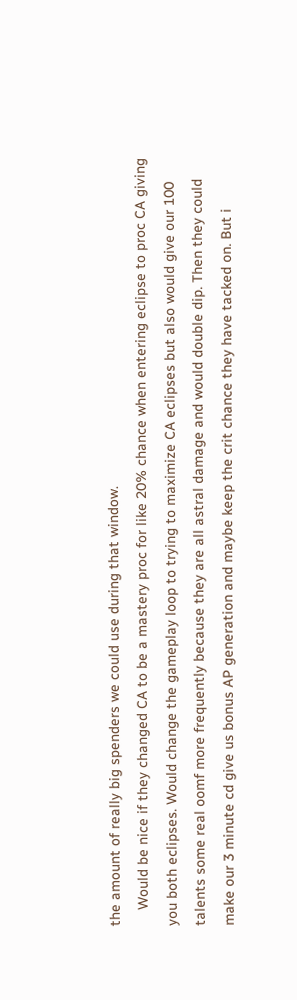the amount of really big spenders we could use during that window.
    Would be nice if they changed CA to be a mastery proc for like 20% chance when entering eclipse to proc CA giving you both eclipses. Would change the gameplay loop to trying to maximize CA eclipses but also would give our 100 talents some real oomf more frequently because they are all astral damage and would double dip. Then they could make our 3 minute cd give us bonus AP generation and maybe keep the crit chance they have tacked on. But i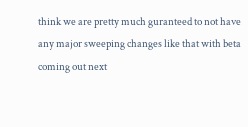think we are pretty much guranteed to not have any major sweeping changes like that with beta coming out next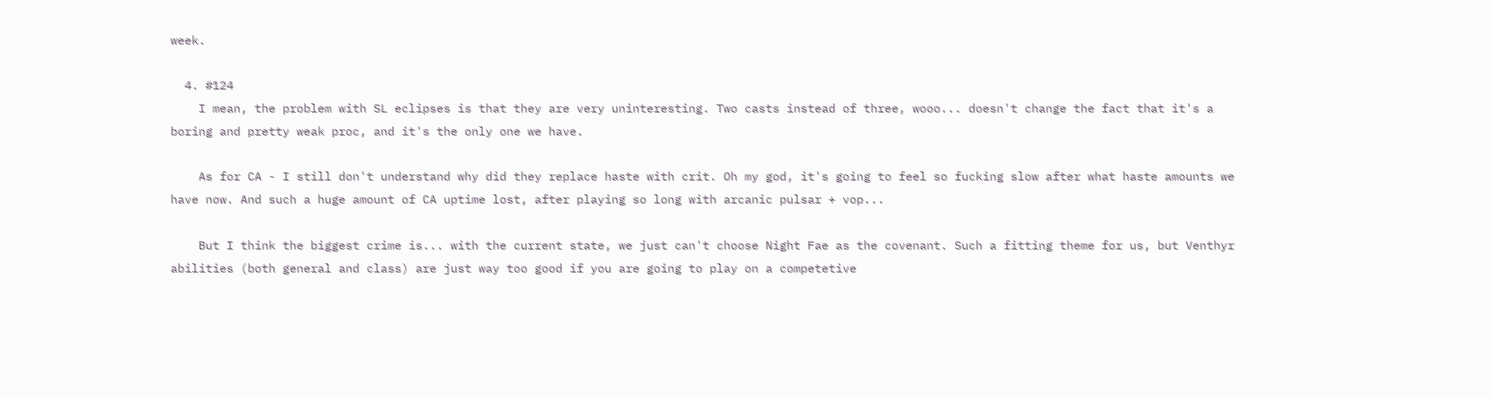week.

  4. #124
    I mean, the problem with SL eclipses is that they are very uninteresting. Two casts instead of three, wooo... doesn't change the fact that it's a boring and pretty weak proc, and it's the only one we have.

    As for CA - I still don't understand why did they replace haste with crit. Oh my god, it's going to feel so fucking slow after what haste amounts we have now. And such a huge amount of CA uptime lost, after playing so long with arcanic pulsar + vop...

    But I think the biggest crime is... with the current state, we just can't choose Night Fae as the covenant. Such a fitting theme for us, but Venthyr abilities (both general and class) are just way too good if you are going to play on a competetive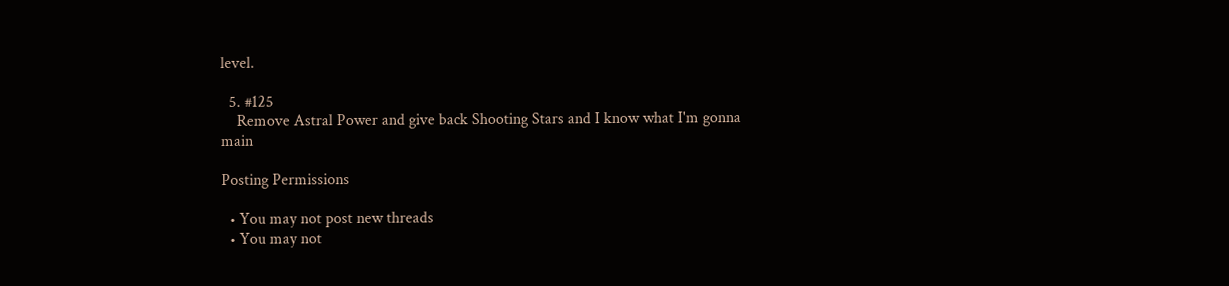level.

  5. #125
    Remove Astral Power and give back Shooting Stars and I know what I'm gonna main

Posting Permissions

  • You may not post new threads
  • You may not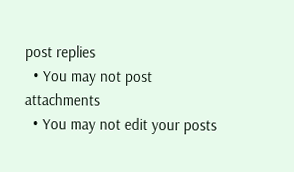post replies
  • You may not post attachments
  • You may not edit your posts